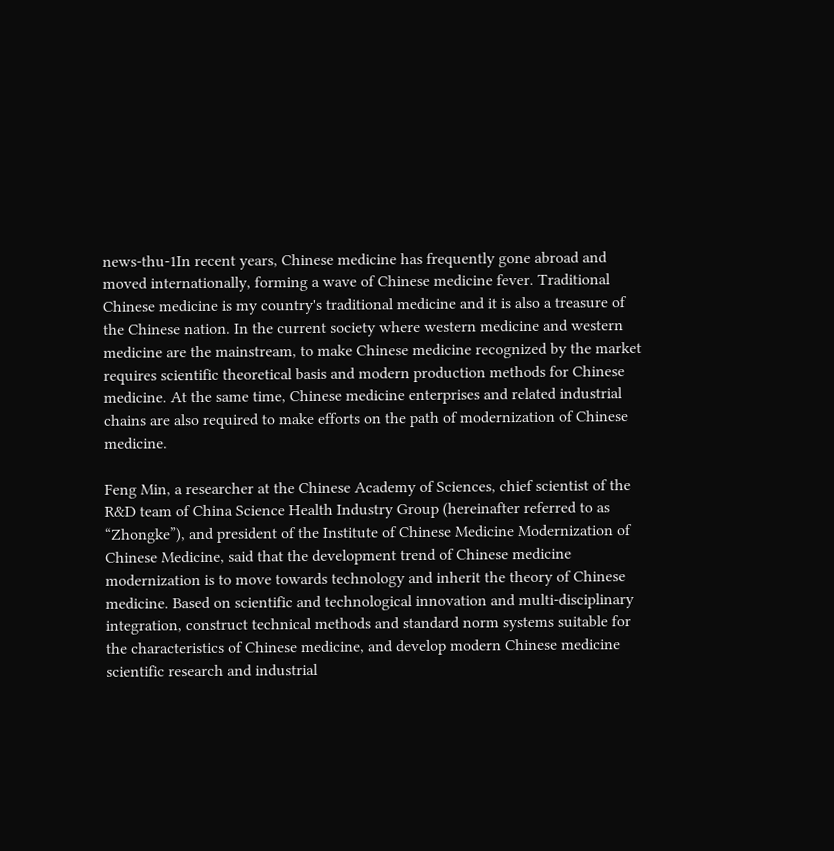news-thu-1In recent years, Chinese medicine has frequently gone abroad and moved internationally, forming a wave of Chinese medicine fever. Traditional Chinese medicine is my country's traditional medicine and it is also a treasure of the Chinese nation. In the current society where western medicine and western medicine are the mainstream, to make Chinese medicine recognized by the market requires scientific theoretical basis and modern production methods for Chinese medicine. At the same time, Chinese medicine enterprises and related industrial chains are also required to make efforts on the path of modernization of Chinese medicine.

Feng Min, a researcher at the Chinese Academy of Sciences, chief scientist of the R&D team of China Science Health Industry Group (hereinafter referred to as “Zhongke”), and president of the Institute of Chinese Medicine Modernization of Chinese Medicine, said that the development trend of Chinese medicine modernization is to move towards technology and inherit the theory of Chinese medicine. Based on scientific and technological innovation and multi-disciplinary integration, construct technical methods and standard norm systems suitable for the characteristics of Chinese medicine, and develop modern Chinese medicine scientific research and industrial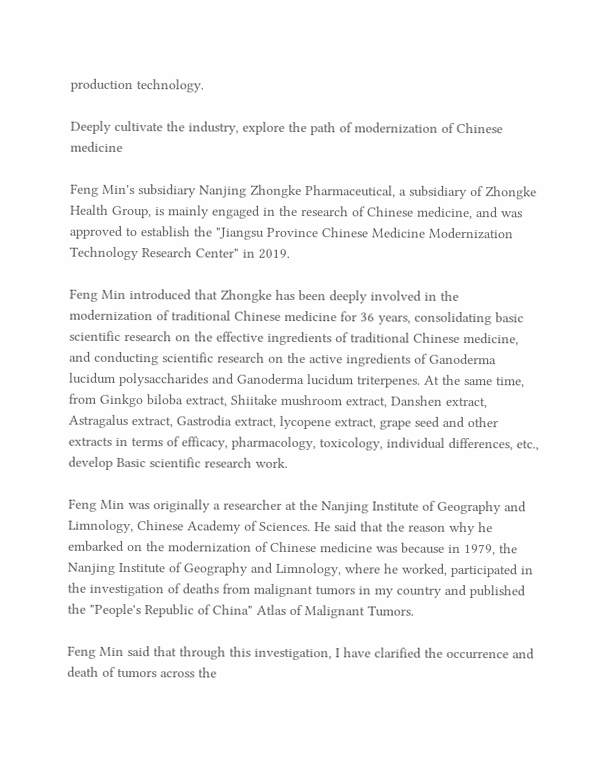production technology.

Deeply cultivate the industry, explore the path of modernization of Chinese medicine

Feng Min's subsidiary Nanjing Zhongke Pharmaceutical, a subsidiary of Zhongke Health Group, is mainly engaged in the research of Chinese medicine, and was approved to establish the "Jiangsu Province Chinese Medicine Modernization Technology Research Center" in 2019.

Feng Min introduced that Zhongke has been deeply involved in the modernization of traditional Chinese medicine for 36 years, consolidating basic scientific research on the effective ingredients of traditional Chinese medicine, and conducting scientific research on the active ingredients of Ganoderma lucidum polysaccharides and Ganoderma lucidum triterpenes. At the same time, from Ginkgo biloba extract, Shiitake mushroom extract, Danshen extract, Astragalus extract, Gastrodia extract, lycopene extract, grape seed and other extracts in terms of efficacy, pharmacology, toxicology, individual differences, etc., develop Basic scientific research work.

Feng Min was originally a researcher at the Nanjing Institute of Geography and Limnology, Chinese Academy of Sciences. He said that the reason why he embarked on the modernization of Chinese medicine was because in 1979, the Nanjing Institute of Geography and Limnology, where he worked, participated in the investigation of deaths from malignant tumors in my country and published the "People's Republic of China" Atlas of Malignant Tumors.

Feng Min said that through this investigation, I have clarified the occurrence and death of tumors across the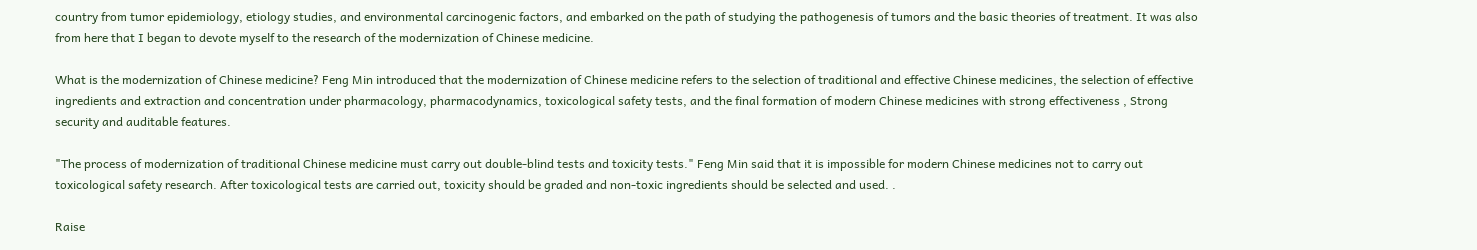country from tumor epidemiology, etiology studies, and environmental carcinogenic factors, and embarked on the path of studying the pathogenesis of tumors and the basic theories of treatment. It was also from here that I began to devote myself to the research of the modernization of Chinese medicine.

What is the modernization of Chinese medicine? Feng Min introduced that the modernization of Chinese medicine refers to the selection of traditional and effective Chinese medicines, the selection of effective ingredients and extraction and concentration under pharmacology, pharmacodynamics, toxicological safety tests, and the final formation of modern Chinese medicines with strong effectiveness , Strong security and auditable features.

"The process of modernization of traditional Chinese medicine must carry out double-blind tests and toxicity tests." Feng Min said that it is impossible for modern Chinese medicines not to carry out toxicological safety research. After toxicological tests are carried out, toxicity should be graded and non-toxic ingredients should be selected and used. .

Raise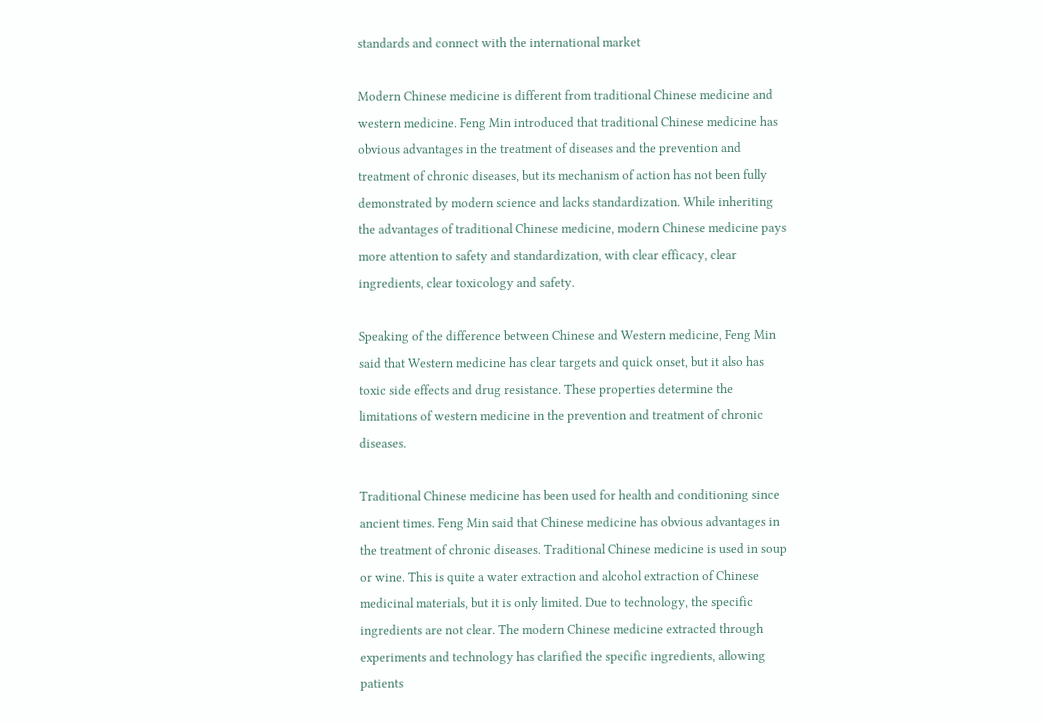standards and connect with the international market

Modern Chinese medicine is different from traditional Chinese medicine and western medicine. Feng Min introduced that traditional Chinese medicine has obvious advantages in the treatment of diseases and the prevention and treatment of chronic diseases, but its mechanism of action has not been fully demonstrated by modern science and lacks standardization. While inheriting the advantages of traditional Chinese medicine, modern Chinese medicine pays more attention to safety and standardization, with clear efficacy, clear ingredients, clear toxicology and safety.

Speaking of the difference between Chinese and Western medicine, Feng Min said that Western medicine has clear targets and quick onset, but it also has toxic side effects and drug resistance. These properties determine the limitations of western medicine in the prevention and treatment of chronic diseases.

Traditional Chinese medicine has been used for health and conditioning since ancient times. Feng Min said that Chinese medicine has obvious advantages in the treatment of chronic diseases. Traditional Chinese medicine is used in soup or wine. This is quite a water extraction and alcohol extraction of Chinese medicinal materials, but it is only limited. Due to technology, the specific ingredients are not clear. The modern Chinese medicine extracted through experiments and technology has clarified the specific ingredients, allowing patients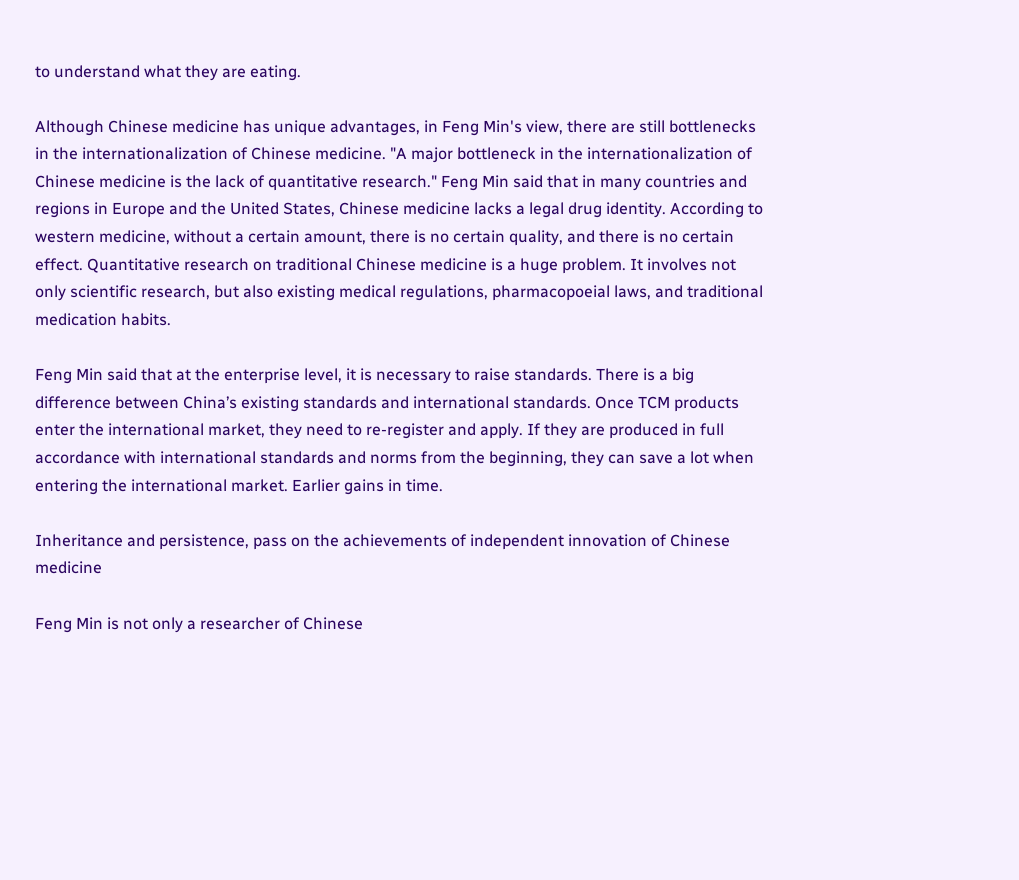to understand what they are eating.

Although Chinese medicine has unique advantages, in Feng Min's view, there are still bottlenecks in the internationalization of Chinese medicine. "A major bottleneck in the internationalization of Chinese medicine is the lack of quantitative research." Feng Min said that in many countries and regions in Europe and the United States, Chinese medicine lacks a legal drug identity. According to western medicine, without a certain amount, there is no certain quality, and there is no certain effect. Quantitative research on traditional Chinese medicine is a huge problem. It involves not only scientific research, but also existing medical regulations, pharmacopoeial laws, and traditional medication habits.

Feng Min said that at the enterprise level, it is necessary to raise standards. There is a big difference between China’s existing standards and international standards. Once TCM products enter the international market, they need to re-register and apply. If they are produced in full accordance with international standards and norms from the beginning, they can save a lot when entering the international market. Earlier gains in time.

Inheritance and persistence, pass on the achievements of independent innovation of Chinese medicine

Feng Min is not only a researcher of Chinese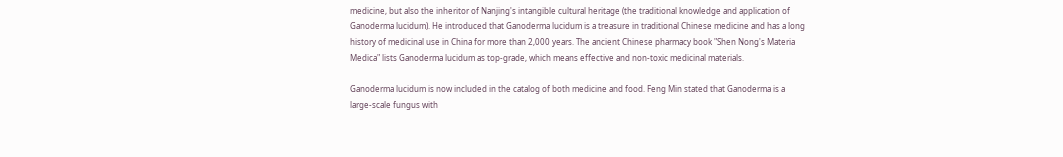medicine, but also the inheritor of Nanjing's intangible cultural heritage (the traditional knowledge and application of Ganoderma lucidum). He introduced that Ganoderma lucidum is a treasure in traditional Chinese medicine and has a long history of medicinal use in China for more than 2,000 years. The ancient Chinese pharmacy book "Shen Nong's Materia Medica" lists Ganoderma lucidum as top-grade, which means effective and non-toxic medicinal materials.

Ganoderma lucidum is now included in the catalog of both medicine and food. Feng Min stated that Ganoderma is a large-scale fungus with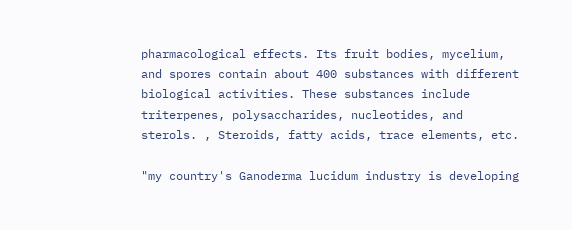pharmacological effects. Its fruit bodies, mycelium, and spores contain about 400 substances with different biological activities. These substances include triterpenes, polysaccharides, nucleotides, and sterols. , Steroids, fatty acids, trace elements, etc.

"my country's Ganoderma lucidum industry is developing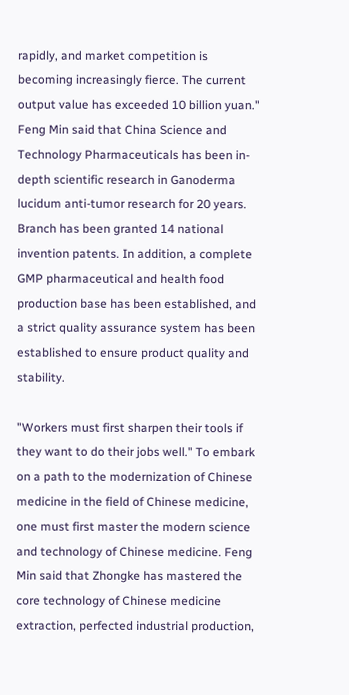rapidly, and market competition is becoming increasingly fierce. The current output value has exceeded 10 billion yuan." Feng Min said that China Science and Technology Pharmaceuticals has been in-depth scientific research in Ganoderma lucidum anti-tumor research for 20 years. Branch has been granted 14 national invention patents. In addition, a complete GMP pharmaceutical and health food production base has been established, and a strict quality assurance system has been established to ensure product quality and stability.

"Workers must first sharpen their tools if they want to do their jobs well." To embark on a path to the modernization of Chinese medicine in the field of Chinese medicine, one must first master the modern science and technology of Chinese medicine. Feng Min said that Zhongke has mastered the core technology of Chinese medicine extraction, perfected industrial production,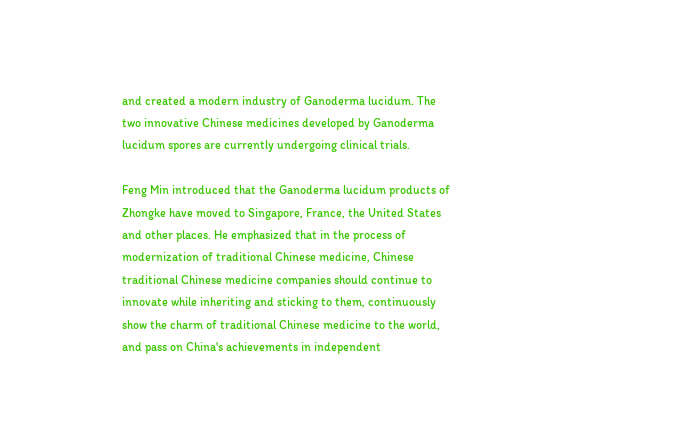and created a modern industry of Ganoderma lucidum. The two innovative Chinese medicines developed by Ganoderma lucidum spores are currently undergoing clinical trials.

Feng Min introduced that the Ganoderma lucidum products of Zhongke have moved to Singapore, France, the United States and other places. He emphasized that in the process of modernization of traditional Chinese medicine, Chinese traditional Chinese medicine companies should continue to innovate while inheriting and sticking to them, continuously show the charm of traditional Chinese medicine to the world, and pass on China's achievements in independent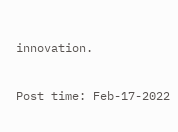innovation.

Post time: Feb-17-2022